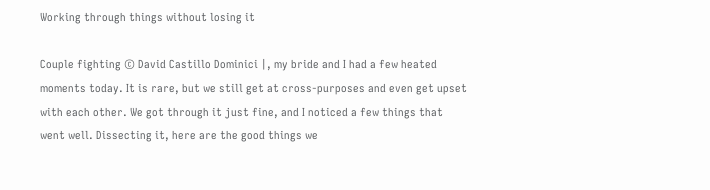Working through things without losing it

Couple fighting © David Castillo Dominici |, my bride and I had a few heated moments today. It is rare, but we still get at cross-purposes and even get upset with each other. We got through it just fine, and I noticed a few things that went well. Dissecting it, here are the good things we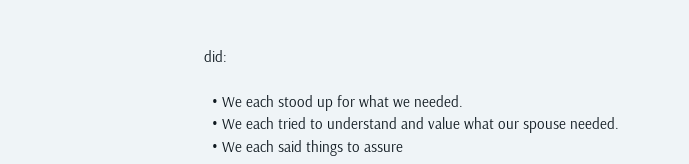did:

  • We each stood up for what we needed.
  • We each tried to understand and value what our spouse needed.
  • We each said things to assure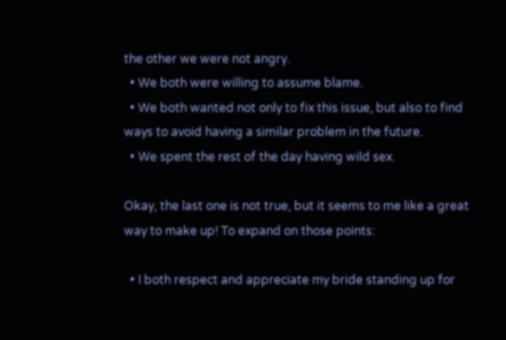the other we were not angry.
  • We both were willing to assume blame.
  • We both wanted not only to fix this issue, but also to find ways to avoid having a similar problem in the future.
  • We spent the rest of the day having wild sex.

Okay, the last one is not true, but it seems to me like a great way to make up! To expand on those points:

  • I both respect and appreciate my bride standing up for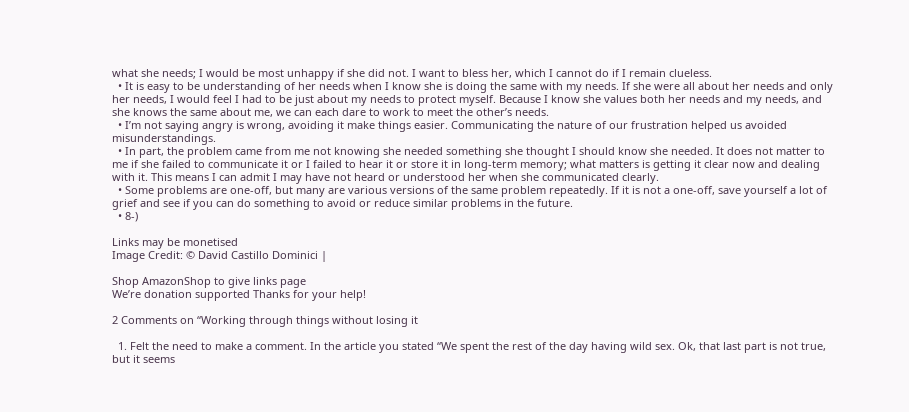what she needs; I would be most unhappy if she did not. I want to bless her, which I cannot do if I remain clueless.
  • It is easy to be understanding of her needs when I know she is doing the same with my needs. If she were all about her needs and only her needs, I would feel I had to be just about my needs to protect myself. Because I know she values both her needs and my needs, and she knows the same about me, we can each dare to work to meet the other’s needs.
  • I’m not saying angry is wrong, avoiding it make things easier. Communicating the nature of our frustration helped us avoided misunderstandings.
  • In part, the problem came from me not knowing she needed something she thought I should know she needed. It does not matter to me if she failed to communicate it or I failed to hear it or store it in long-term memory; what matters is getting it clear now and dealing with it. This means I can admit I may have not heard or understood her when she communicated clearly.
  • Some problems are one-off, but many are various versions of the same problem repeatedly. If it is not a one-off, save yourself a lot of grief and see if you can do something to avoid or reduce similar problems in the future.
  • 8-)

Links may be monetised
Image Credit: © David Castillo Dominici |

Shop AmazonShop to give links page
We’re donation supported Thanks for your help!

2 Comments on “Working through things without losing it

  1. Felt the need to make a comment. In the article you stated “We spent the rest of the day having wild sex. Ok, that last part is not true, but it seems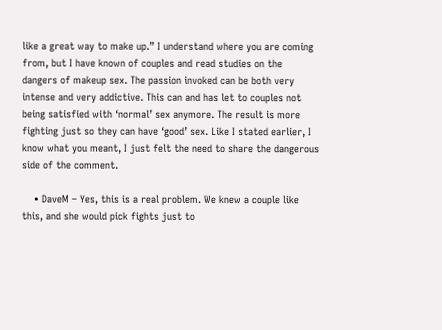like a great way to make up.” I understand where you are coming from, but I have known of couples and read studies on the dangers of makeup sex. The passion invoked can be both very intense and very addictive. This can and has let to couples not being satisfied with ‘normal’ sex anymore. The result is more fighting just so they can have ‘good’ sex. Like I stated earlier, I know what you meant, I just felt the need to share the dangerous side of the comment.

    • DaveM – Yes, this is a real problem. We knew a couple like this, and she would pick fights just to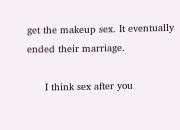get the makeup sex. It eventually ended their marriage.

      I think sex after you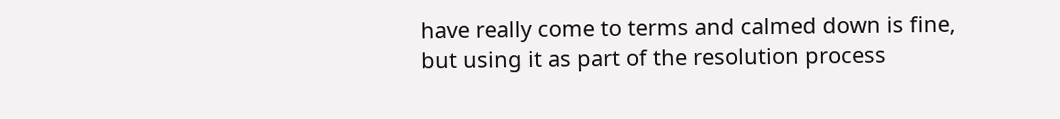have really come to terms and calmed down is fine, but using it as part of the resolution process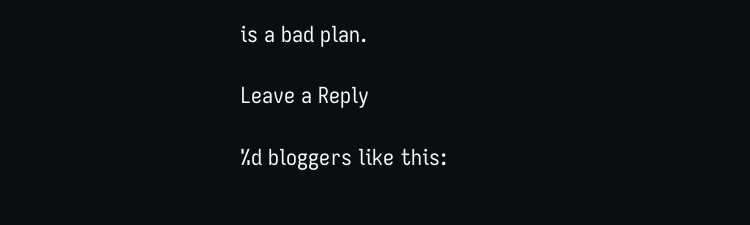is a bad plan.

Leave a Reply

%d bloggers like this: